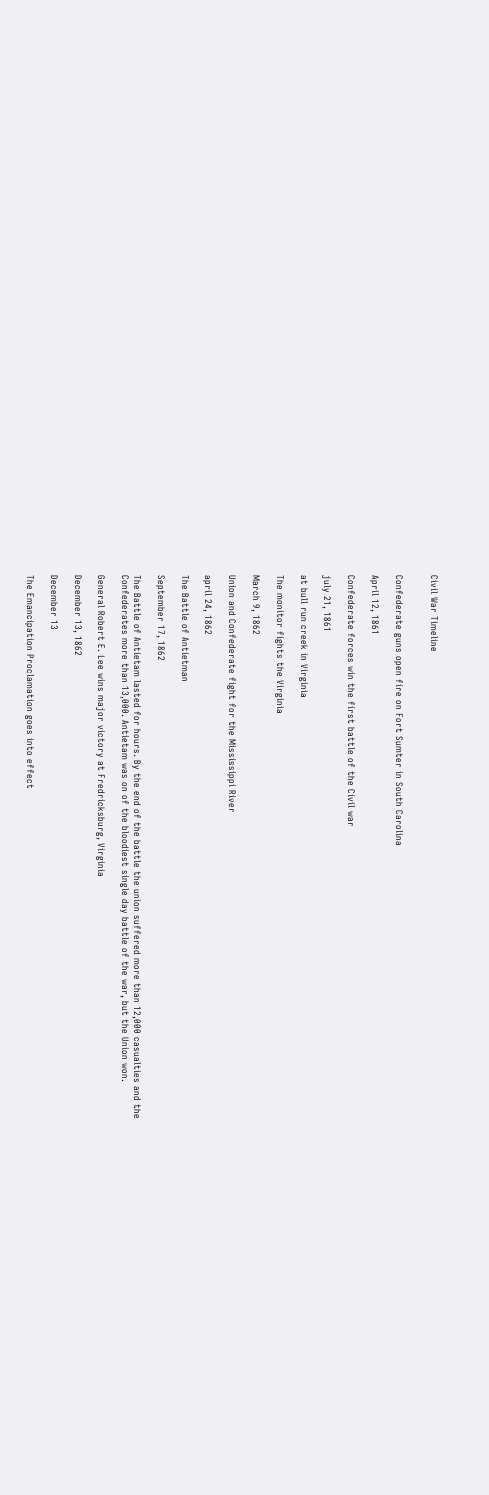Civil War Timeline


Confederate guns open fire on Fort Sumter in South Carolina

April 12, 1861

Confederate forces win the first battle of the Civil war

july 21, 1861

at bull run creek in Virginia

The monitor fights the Virginia

March 9, 1862

Union and Confederate fight for the Mississippi River

april 24, 1862

The Battle of Antietman

September 17, 1862

The Battle of Antietam lasted for hours. By the end of the battle the union suffered more than 12,000 casualties and the Confederates more than 13,000. Antietam was on of the bloodiest single day battle of the war, but the Union won.

General Robert E. Lee wins major victory at Fredricksburg, Virginia

December 13, 1862

December 13

The Emancipation Proclamation goes into effect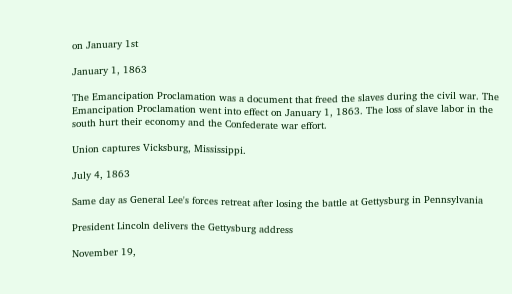on January 1st

January 1, 1863

The Emancipation Proclamation was a document that freed the slaves during the civil war. The Emancipation Proclamation went into effect on January 1, 1863. The loss of slave labor in the south hurt their economy and the Confederate war effort.

Union captures Vicksburg, Mississippi.

July 4, 1863

Same day as General Lee's forces retreat after losing the battle at Gettysburg in Pennsylvania

President Lincoln delivers the Gettysburg address

November 19,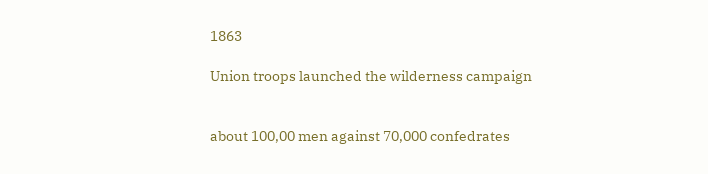1863

Union troops launched the wilderness campaign


about 100,00 men against 70,000 confedrates